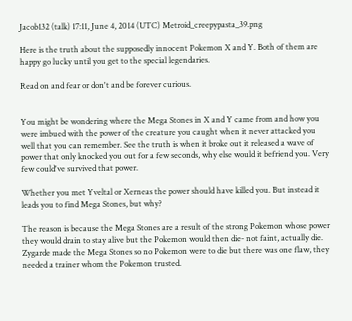Jacob132 (talk) 17:11, June 4, 2014 (UTC) Metroid_creepypasta_39.png

Here is the truth about the supposedly innocent Pokemon X and Y. Both of them are happy go lucky until you get to the special legendaries.

Read on and fear or don't and be forever curious.


You might be wondering where the Mega Stones in X and Y came from and how you were imbued with the power of the creature you caught when it never attacked you well that you can remember. See the truth is when it broke out it released a wave of power that only knocked you out for a few seconds, why else would it befriend you. Very few could've survived that power.

Whether you met Yveltal or Xerneas the power should have killed you. But instead it leads you to find Mega Stones, but why?

The reason is because the Mega Stones are a result of the strong Pokemon whose power they would drain to stay alive but the Pokemon would then die- not faint, actually die. Zygarde made the Mega Stones so no Pokemon were to die but there was one flaw, they needed a trainer whom the Pokemon trusted.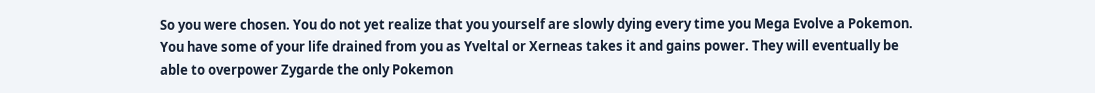So you were chosen. You do not yet realize that you yourself are slowly dying every time you Mega Evolve a Pokemon. You have some of your life drained from you as Yveltal or Xerneas takes it and gains power. They will eventually be able to overpower Zygarde the only Pokemon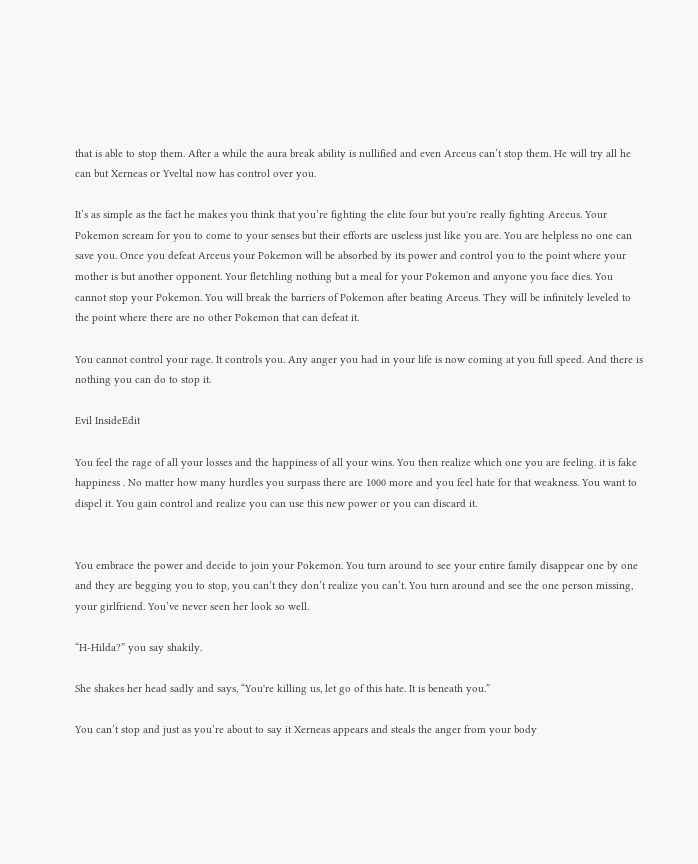that is able to stop them. After a while the aura break ability is nullified and even Arceus can’t stop them. He will try all he can but Xerneas or Yveltal now has control over you.

It’s as simple as the fact he makes you think that you’re fighting the elite four but you're really fighting Arceus. Your Pokemon scream for you to come to your senses but their efforts are useless just like you are. You are helpless no one can save you. Once you defeat Arceus your Pokemon will be absorbed by its power and control you to the point where your mother is but another opponent. Your fletchling nothing but a meal for your Pokemon and anyone you face dies. You cannot stop your Pokemon. You will break the barriers of Pokemon after beating Arceus. They will be infinitely leveled to the point where there are no other Pokemon that can defeat it.

You cannot control your rage. It controls you. Any anger you had in your life is now coming at you full speed. And there is nothing you can do to stop it.

Evil InsideEdit

You feel the rage of all your losses and the happiness of all your wins. You then realize which one you are feeling. it is fake happiness . No matter how many hurdles you surpass there are 1000 more and you feel hate for that weakness. You want to dispel it. You gain control and realize you can use this new power or you can discard it.


You embrace the power and decide to join your Pokemon. You turn around to see your entire family disappear one by one and they are begging you to stop, you can’t they don’t realize you can’t. You turn around and see the one person missing, your girlfriend. You’ve never seen her look so well.

“H-Hilda?” you say shakily.

She shakes her head sadly and says, “You're killing us, let go of this hate. It is beneath you.”

You can’t stop and just as you’re about to say it Xerneas appears and steals the anger from your body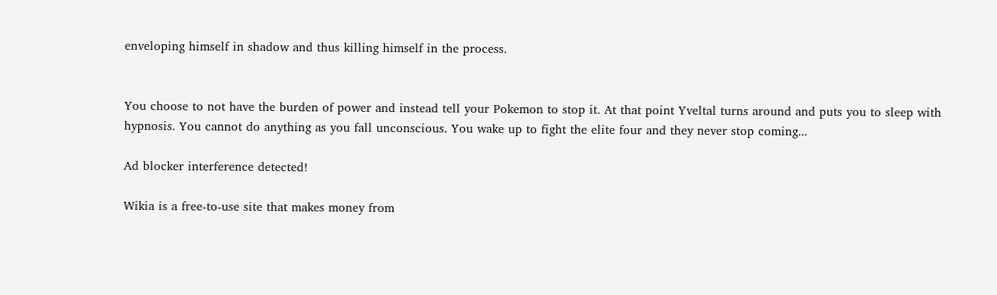enveloping himself in shadow and thus killing himself in the process.


You choose to not have the burden of power and instead tell your Pokemon to stop it. At that point Yveltal turns around and puts you to sleep with hypnosis. You cannot do anything as you fall unconscious. You wake up to fight the elite four and they never stop coming...

Ad blocker interference detected!

Wikia is a free-to-use site that makes money from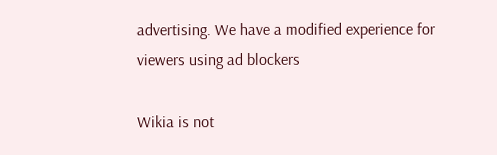advertising. We have a modified experience for viewers using ad blockers

Wikia is not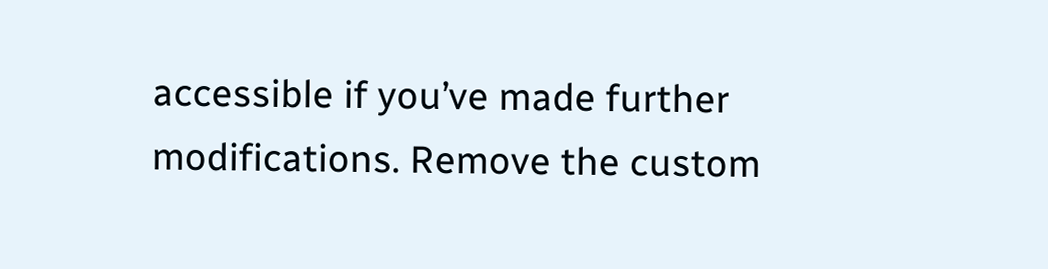accessible if you’ve made further modifications. Remove the custom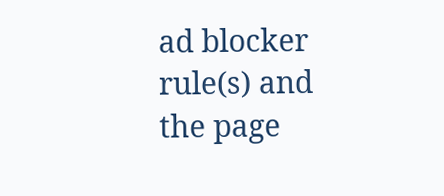ad blocker rule(s) and the page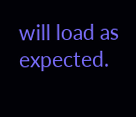will load as expected.